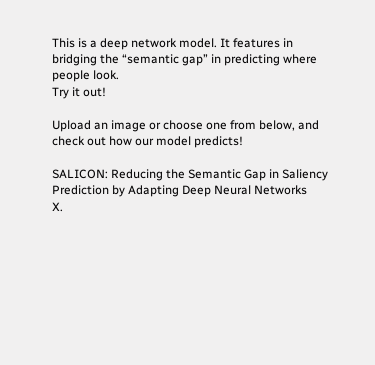This is a deep network model. It features in bridging the “semantic gap” in predicting where people look.
Try it out!

Upload an image or choose one from below, and check out how our model predicts!

SALICON: Reducing the Semantic Gap in Saliency Prediction by Adapting Deep Neural Networks
X.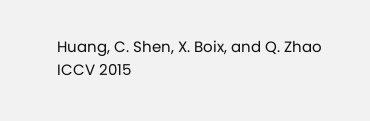Huang, C. Shen, X. Boix, and Q. Zhao
ICCV 2015